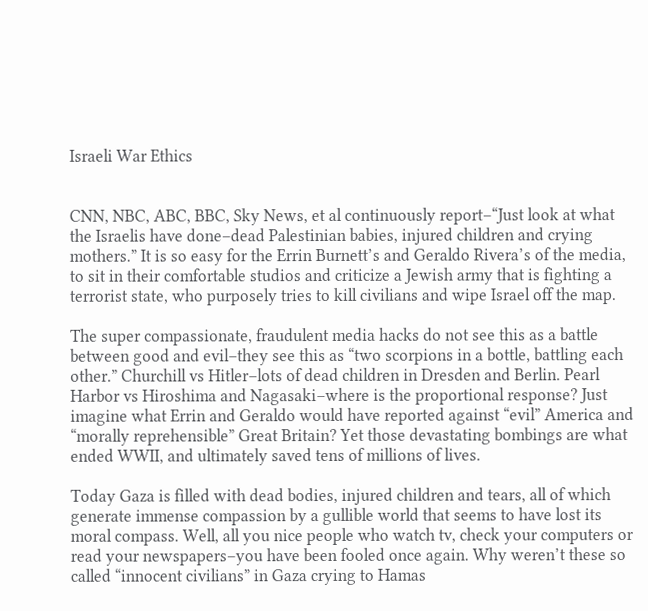Israeli War Ethics


CNN, NBC, ABC, BBC, Sky News, et al continuously report–“Just look at what the Israelis have done–dead Palestinian babies, injured children and crying mothers.” It is so easy for the Errin Burnett’s and Geraldo Rivera’s of the media, to sit in their comfortable studios and criticize a Jewish army that is fighting a terrorist state, who purposely tries to kill civilians and wipe Israel off the map.

The super compassionate, fraudulent media hacks do not see this as a battle between good and evil–they see this as “two scorpions in a bottle, battling each other.” Churchill vs Hitler–lots of dead children in Dresden and Berlin. Pearl Harbor vs Hiroshima and Nagasaki–where is the proportional response? Just imagine what Errin and Geraldo would have reported against “evil” America and “morally reprehensible” Great Britain? Yet those devastating bombings are what ended WWII, and ultimately saved tens of millions of lives.

Today Gaza is filled with dead bodies, injured children and tears, all of which generate immense compassion by a gullible world that seems to have lost its moral compass. Well, all you nice people who watch tv, check your computers or read your newspapers–you have been fooled once again. Why weren’t these so called “innocent civilians” in Gaza crying to Hamas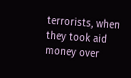terrorists, when they took aid money over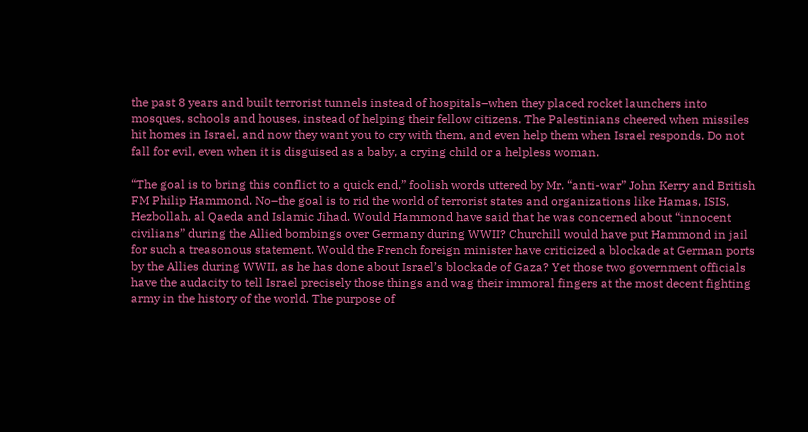the past 8 years and built terrorist tunnels instead of hospitals–when they placed rocket launchers into mosques, schools and houses, instead of helping their fellow citizens. The Palestinians cheered when missiles hit homes in Israel, and now they want you to cry with them, and even help them when Israel responds. Do not fall for evil, even when it is disguised as a baby, a crying child or a helpless woman.

“The goal is to bring this conflict to a quick end,” foolish words uttered by Mr. “anti-war” John Kerry and British FM Philip Hammond. No–the goal is to rid the world of terrorist states and organizations like Hamas, ISIS, Hezbollah, al Qaeda and Islamic Jihad. Would Hammond have said that he was concerned about “innocent civilians” during the Allied bombings over Germany during WWII? Churchill would have put Hammond in jail for such a treasonous statement. Would the French foreign minister have criticized a blockade at German ports by the Allies during WWII, as he has done about Israel’s blockade of Gaza? Yet those two government officials have the audacity to tell Israel precisely those things and wag their immoral fingers at the most decent fighting army in the history of the world. The purpose of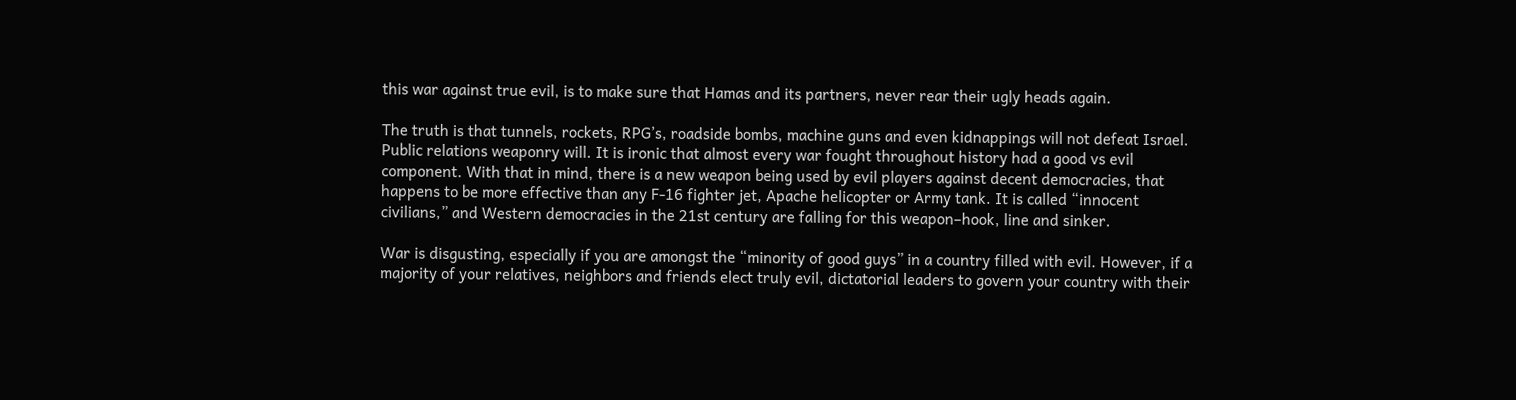this war against true evil, is to make sure that Hamas and its partners, never rear their ugly heads again.

The truth is that tunnels, rockets, RPG’s, roadside bombs, machine guns and even kidnappings will not defeat Israel. Public relations weaponry will. It is ironic that almost every war fought throughout history had a good vs evil component. With that in mind, there is a new weapon being used by evil players against decent democracies, that happens to be more effective than any F-16 fighter jet, Apache helicopter or Army tank. It is called “innocent civilians,” and Western democracies in the 21st century are falling for this weapon–hook, line and sinker.

War is disgusting, especially if you are amongst the “minority of good guys” in a country filled with evil. However, if a majority of your relatives, neighbors and friends elect truly evil, dictatorial leaders to govern your country with their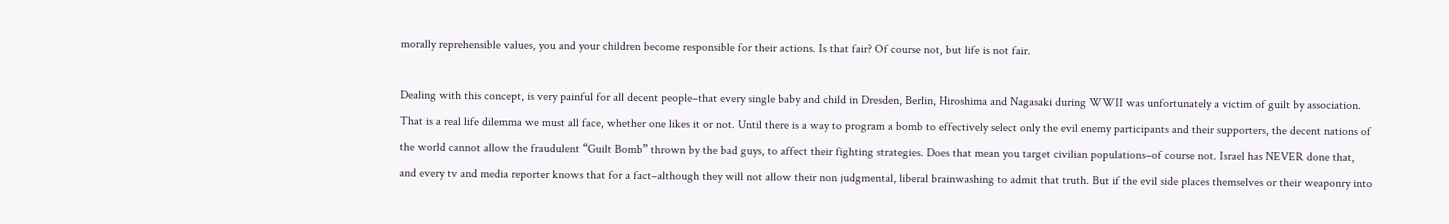morally reprehensible values, you and your children become responsible for their actions. Is that fair? Of course not, but life is not fair.

Dealing with this concept, is very painful for all decent people–that every single baby and child in Dresden, Berlin, Hiroshima and Nagasaki during WWII was unfortunately a victim of guilt by association. That is a real life dilemma we must all face, whether one likes it or not. Until there is a way to program a bomb to effectively select only the evil enemy participants and their supporters, the decent nations of the world cannot allow the fraudulent “Guilt Bomb” thrown by the bad guys, to affect their fighting strategies. Does that mean you target civilian populations–of course not. Israel has NEVER done that, and every tv and media reporter knows that for a fact–although they will not allow their non judgmental, liberal brainwashing to admit that truth. But if the evil side places themselves or their weaponry into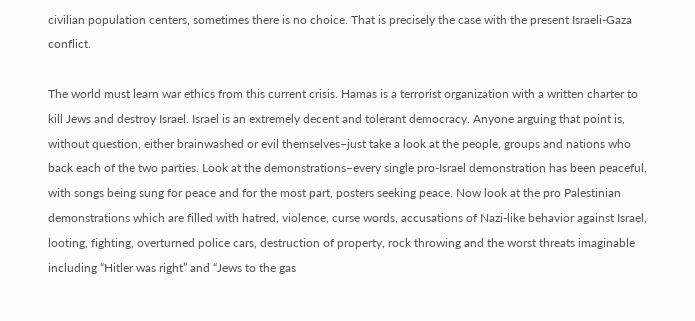civilian population centers, sometimes there is no choice. That is precisely the case with the present Israeli-Gaza conflict.

The world must learn war ethics from this current crisis. Hamas is a terrorist organization with a written charter to kill Jews and destroy Israel. Israel is an extremely decent and tolerant democracy. Anyone arguing that point is, without question, either brainwashed or evil themselves–just take a look at the people, groups and nations who back each of the two parties. Look at the demonstrations–every single pro-Israel demonstration has been peaceful, with songs being sung for peace and for the most part, posters seeking peace. Now look at the pro Palestinian demonstrations which are filled with hatred, violence, curse words, accusations of Nazi-like behavior against Israel, looting, fighting, overturned police cars, destruction of property, rock throwing and the worst threats imaginable including “Hitler was right” and “Jews to the gas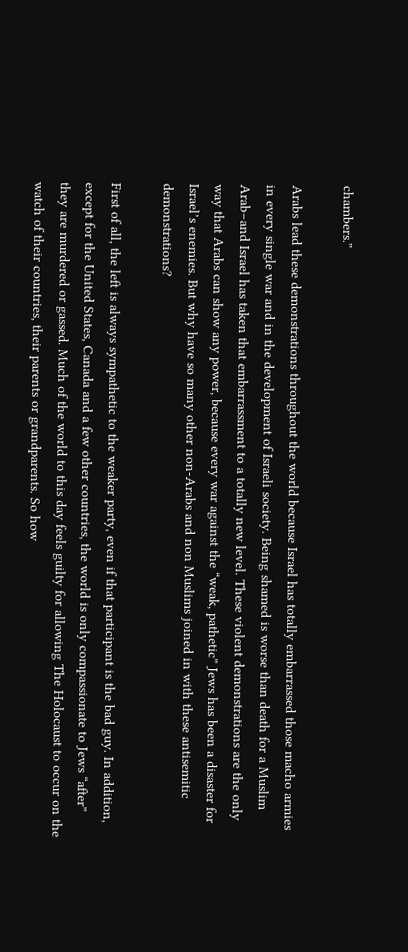chambers.”

Arabs lead these demonstrations throughout the world because Israel has totally embarrassed those macho armies in every single war and in the development of Israeli society. Being shamed is worse than death for a Muslim Arab–and Israel has taken that embarrassment to a totally new level. These violent demonstrations are the only way that Arabs can show any power, because every war against the “weak, pathetic” Jews has been a disaster for Israel’s enemies. But why have so many other non-Arabs and non Muslims joined in with these antisemitic demonstrations?

First of all, the left is always sympathetic to the weaker party, even if that participant is the bad guy. In addition, except for the United States, Canada and a few other countries, the world is only compassionate to Jews “after” they are murdered or gassed. Much of the world to this day feels guilty for allowing The Holocaust to occur on the watch of their countries, their parents or grandparents. So how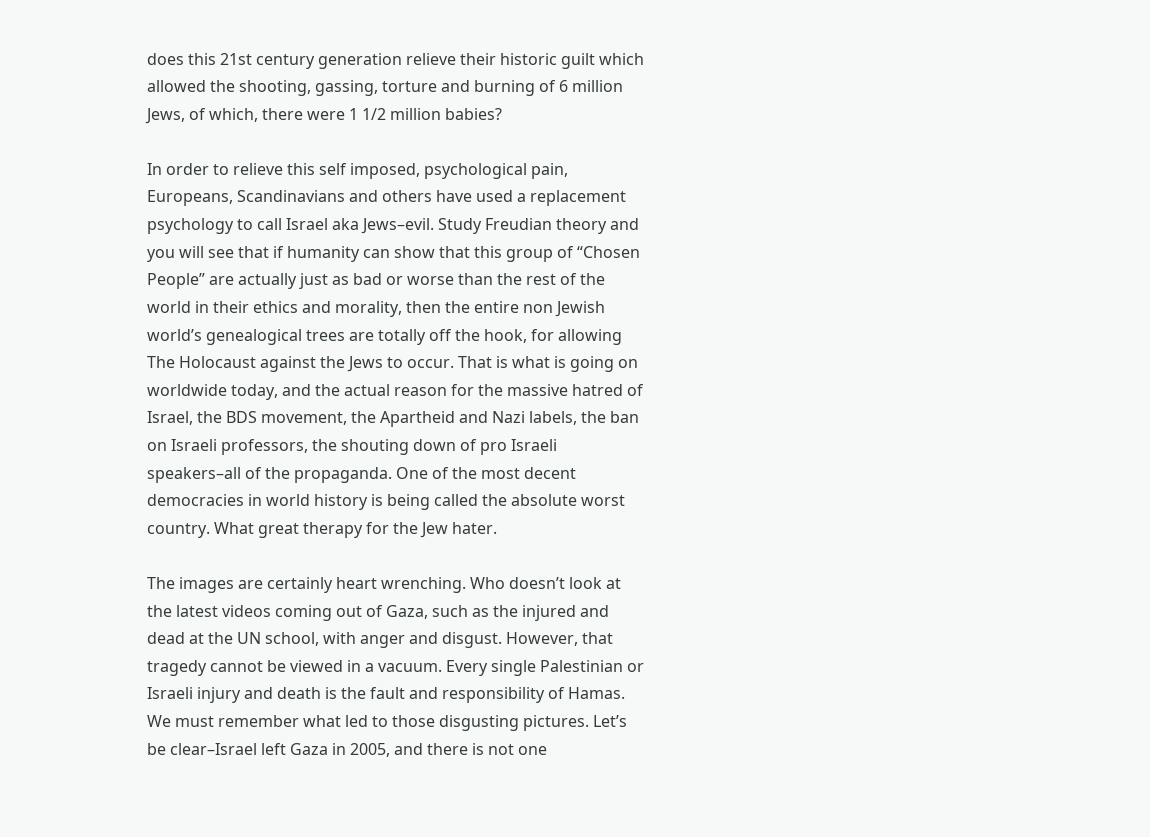does this 21st century generation relieve their historic guilt which allowed the shooting, gassing, torture and burning of 6 million Jews, of which, there were 1 1/2 million babies?

In order to relieve this self imposed, psychological pain, Europeans, Scandinavians and others have used a replacement psychology to call Israel aka Jews–evil. Study Freudian theory and you will see that if humanity can show that this group of “Chosen People” are actually just as bad or worse than the rest of the world in their ethics and morality, then the entire non Jewish world’s genealogical trees are totally off the hook, for allowing The Holocaust against the Jews to occur. That is what is going on worldwide today, and the actual reason for the massive hatred of Israel, the BDS movement, the Apartheid and Nazi labels, the ban on Israeli professors, the shouting down of pro Israeli speakers–all of the propaganda. One of the most decent democracies in world history is being called the absolute worst country. What great therapy for the Jew hater.

The images are certainly heart wrenching. Who doesn’t look at the latest videos coming out of Gaza, such as the injured and dead at the UN school, with anger and disgust. However, that tragedy cannot be viewed in a vacuum. Every single Palestinian or Israeli injury and death is the fault and responsibility of Hamas. We must remember what led to those disgusting pictures. Let’s be clear–Israel left Gaza in 2005, and there is not one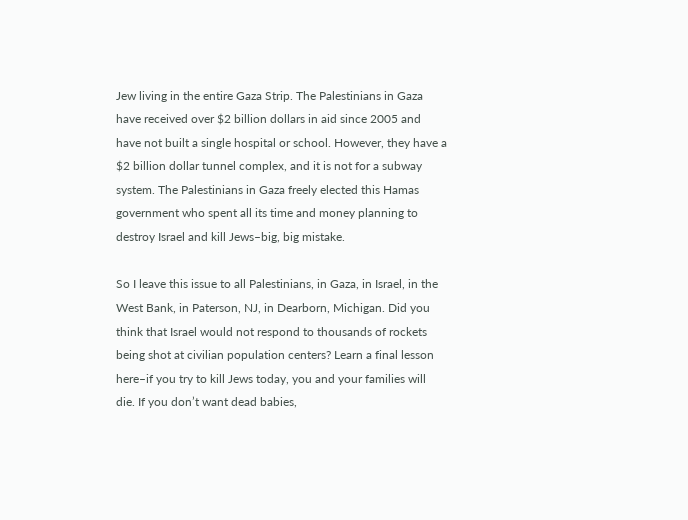Jew living in the entire Gaza Strip. The Palestinians in Gaza have received over $2 billion dollars in aid since 2005 and have not built a single hospital or school. However, they have a $2 billion dollar tunnel complex, and it is not for a subway system. The Palestinians in Gaza freely elected this Hamas government who spent all its time and money planning to destroy Israel and kill Jews–big, big mistake.

So I leave this issue to all Palestinians, in Gaza, in Israel, in the West Bank, in Paterson, NJ, in Dearborn, Michigan. Did you think that Israel would not respond to thousands of rockets being shot at civilian population centers? Learn a final lesson here–if you try to kill Jews today, you and your families will die. If you don’t want dead babies,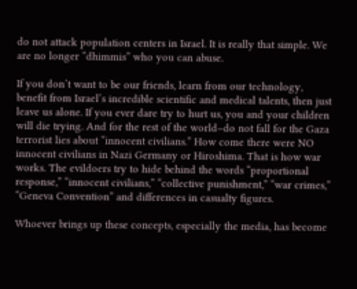do not attack population centers in Israel. It is really that simple. We are no longer “dhimmis” who you can abuse.

If you don’t want to be our friends, learn from our technology, benefit from Israel’s incredible scientific and medical talents, then just leave us alone. If you ever dare try to hurt us, you and your children will die trying. And for the rest of the world–do not fall for the Gaza terrorist lies about “innocent civilians.” How come there were NO innocent civilians in Nazi Germany or Hiroshima. That is how war works. The evildoers try to hide behind the words “proportional response,” “innocent civilians,” “collective punishment,” “war crimes,” “Geneva Convention” and differences in casualty figures.

Whoever brings up these concepts, especially the media, has become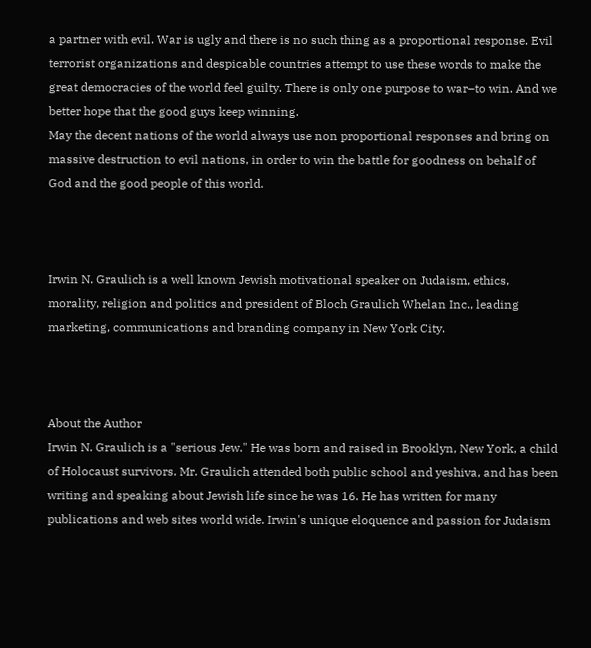a partner with evil. War is ugly and there is no such thing as a proportional response. Evil terrorist organizations and despicable countries attempt to use these words to make the great democracies of the world feel guilty. There is only one purpose to war–to win. And we better hope that the good guys keep winning.
May the decent nations of the world always use non proportional responses and bring on massive destruction to evil nations, in order to win the battle for goodness on behalf of God and the good people of this world.



Irwin N. Graulich is a well known Jewish motivational speaker on Judaism, ethics, morality, religion and politics and president of Bloch Graulich Whelan Inc., leading marketing, communications and branding company in New York City.



About the Author
Irwin N. Graulich is a "serious Jew." He was born and raised in Brooklyn, New York, a child of Holocaust survivors. Mr. Graulich attended both public school and yeshiva, and has been writing and speaking about Jewish life since he was 16. He has written for many publications and web sites world wide. Irwin's unique eloquence and passion for Judaism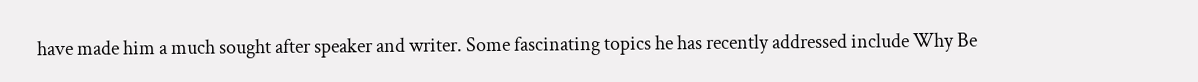have made him a much sought after speaker and writer. Some fascinating topics he has recently addressed include Why Be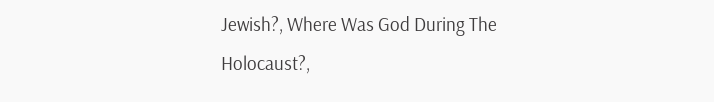Jewish?, Where Was God During The Holocaust?,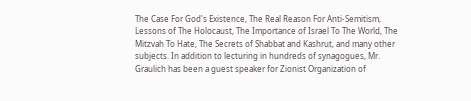The Case For God's Existence, The Real Reason For Anti-Semitism, Lessons of The Holocaust, The Importance of Israel To The World, The Mitzvah To Hate, The Secrets of Shabbat and Kashrut, and many other subjects. In addition to lecturing in hundreds of synagogues, Mr. Graulich has been a guest speaker for Zionist Organization of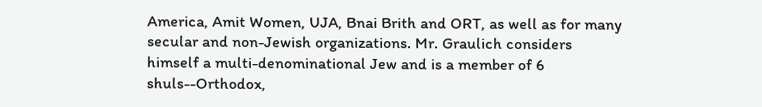America, Amit Women, UJA, Bnai Brith and ORT, as well as for many secular and non-Jewish organizations. Mr. Graulich considers himself a multi-denominational Jew and is a member of 6 shuls--Orthodox,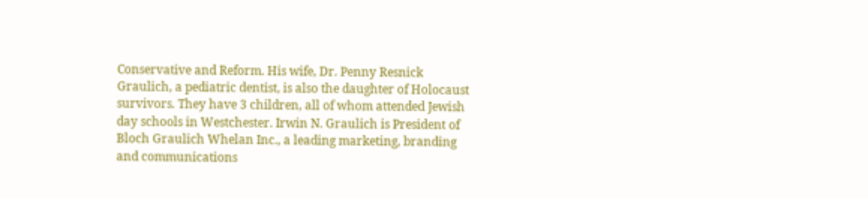Conservative and Reform. His wife, Dr. Penny Resnick Graulich, a pediatric dentist, is also the daughter of Holocaust survivors. They have 3 children, all of whom attended Jewish day schools in Westchester. Irwin N. Graulich is President of Bloch Graulich Whelan Inc., a leading marketing, branding and communications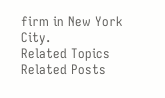firm in New York City.
Related Topics
Related Posts